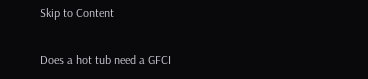Skip to Content

Does a hot tub need a GFCI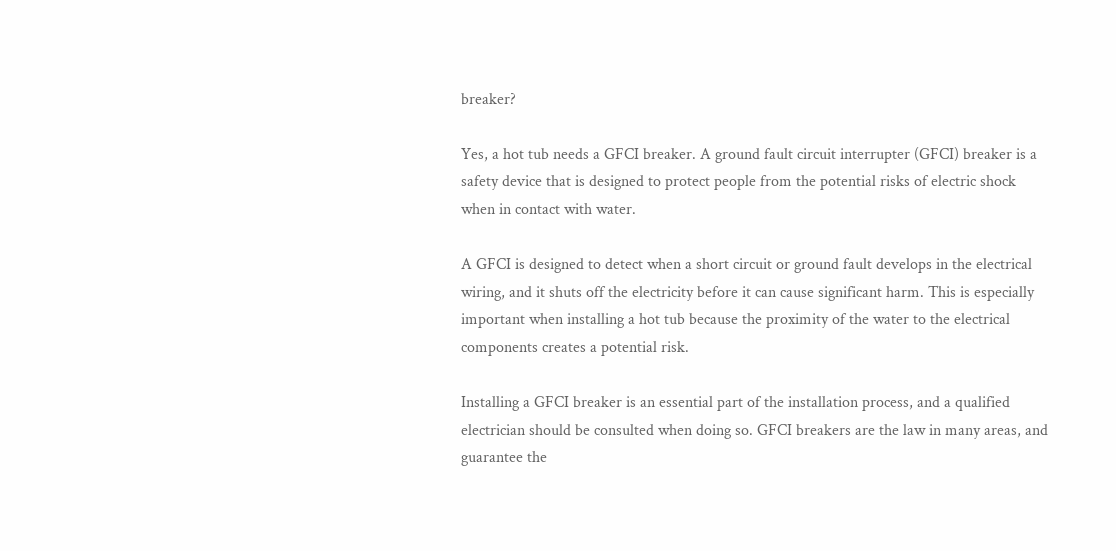breaker?

Yes, a hot tub needs a GFCI breaker. A ground fault circuit interrupter (GFCI) breaker is a safety device that is designed to protect people from the potential risks of electric shock when in contact with water.

A GFCI is designed to detect when a short circuit or ground fault develops in the electrical wiring, and it shuts off the electricity before it can cause significant harm. This is especially important when installing a hot tub because the proximity of the water to the electrical components creates a potential risk.

Installing a GFCI breaker is an essential part of the installation process, and a qualified electrician should be consulted when doing so. GFCI breakers are the law in many areas, and guarantee the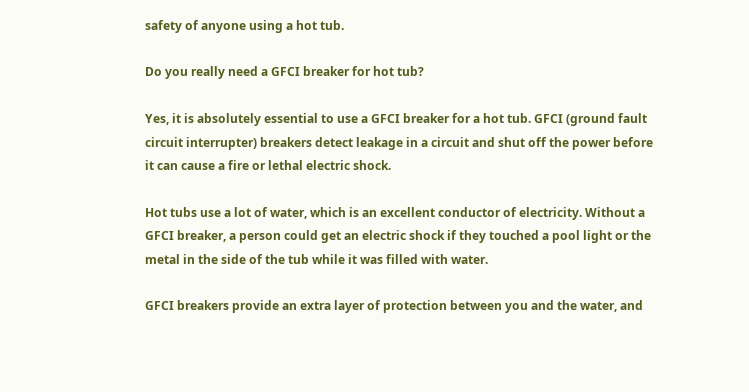safety of anyone using a hot tub.

Do you really need a GFCI breaker for hot tub?

Yes, it is absolutely essential to use a GFCI breaker for a hot tub. GFCI (ground fault circuit interrupter) breakers detect leakage in a circuit and shut off the power before it can cause a fire or lethal electric shock.

Hot tubs use a lot of water, which is an excellent conductor of electricity. Without a GFCI breaker, a person could get an electric shock if they touched a pool light or the metal in the side of the tub while it was filled with water.

GFCI breakers provide an extra layer of protection between you and the water, and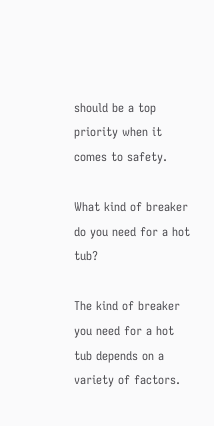should be a top priority when it comes to safety.

What kind of breaker do you need for a hot tub?

The kind of breaker you need for a hot tub depends on a variety of factors.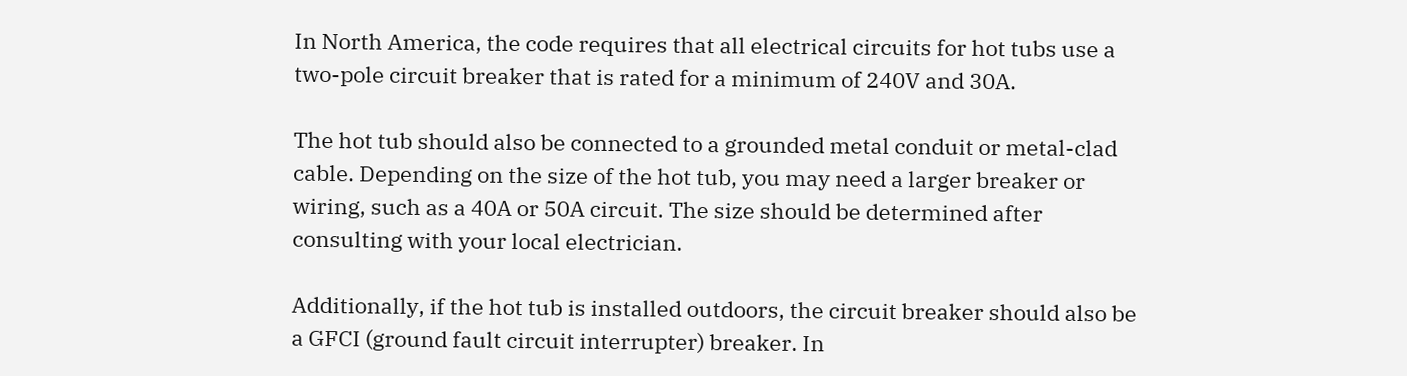In North America, the code requires that all electrical circuits for hot tubs use a two-pole circuit breaker that is rated for a minimum of 240V and 30A.

The hot tub should also be connected to a grounded metal conduit or metal-clad cable. Depending on the size of the hot tub, you may need a larger breaker or wiring, such as a 40A or 50A circuit. The size should be determined after consulting with your local electrician.

Additionally, if the hot tub is installed outdoors, the circuit breaker should also be a GFCI (ground fault circuit interrupter) breaker. In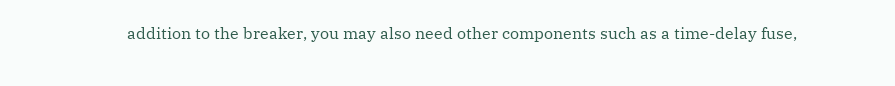addition to the breaker, you may also need other components such as a time-delay fuse,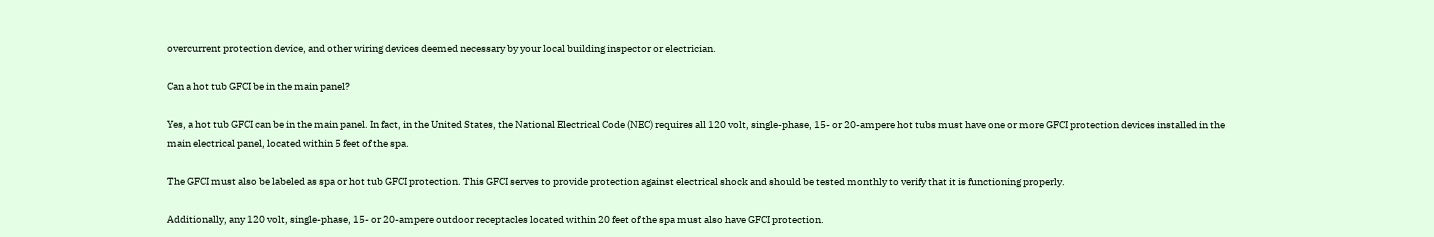overcurrent protection device, and other wiring devices deemed necessary by your local building inspector or electrician.

Can a hot tub GFCI be in the main panel?

Yes, a hot tub GFCI can be in the main panel. In fact, in the United States, the National Electrical Code (NEC) requires all 120 volt, single-phase, 15- or 20-ampere hot tubs must have one or more GFCI protection devices installed in the main electrical panel, located within 5 feet of the spa.

The GFCI must also be labeled as spa or hot tub GFCI protection. This GFCI serves to provide protection against electrical shock and should be tested monthly to verify that it is functioning properly.

Additionally, any 120 volt, single-phase, 15- or 20-ampere outdoor receptacles located within 20 feet of the spa must also have GFCI protection.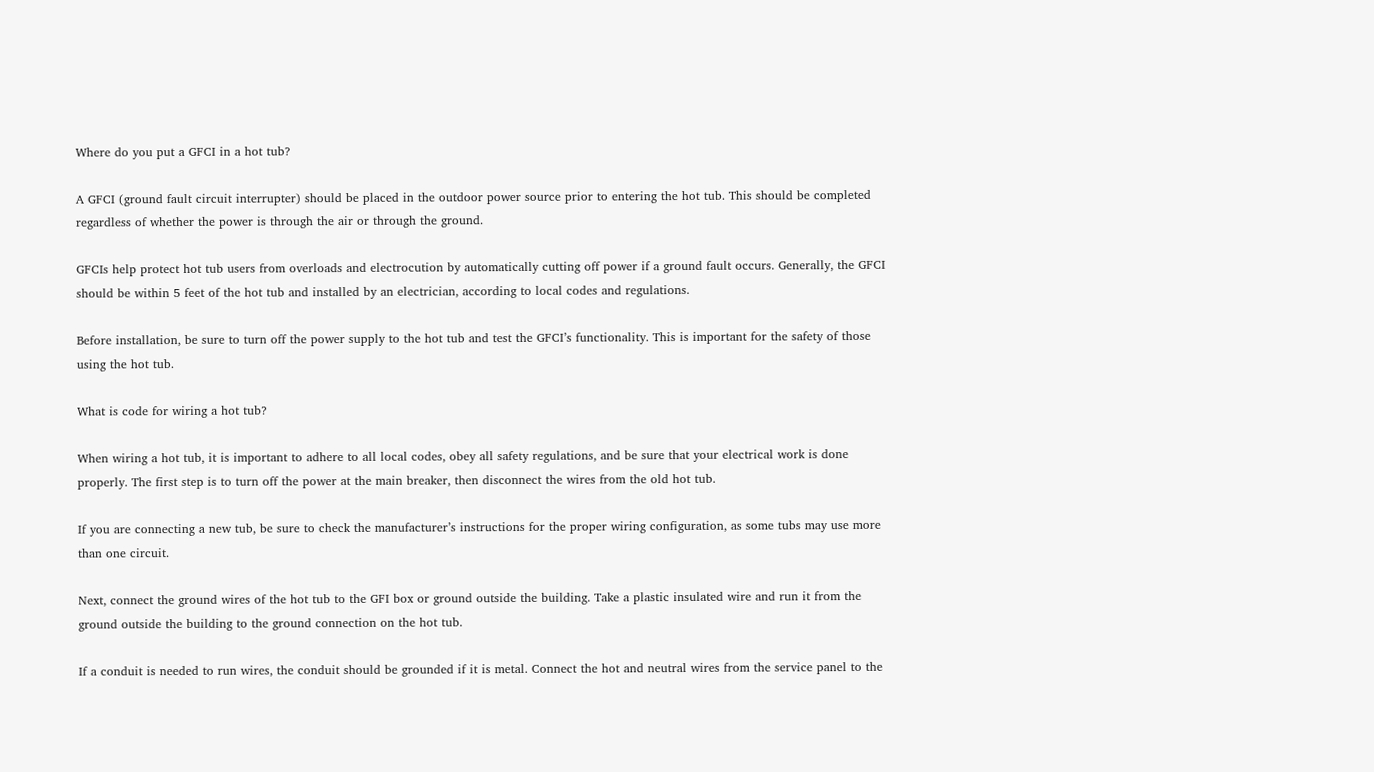Where do you put a GFCI in a hot tub?

A GFCI (ground fault circuit interrupter) should be placed in the outdoor power source prior to entering the hot tub. This should be completed regardless of whether the power is through the air or through the ground.

GFCIs help protect hot tub users from overloads and electrocution by automatically cutting off power if a ground fault occurs. Generally, the GFCI should be within 5 feet of the hot tub and installed by an electrician, according to local codes and regulations.

Before installation, be sure to turn off the power supply to the hot tub and test the GFCI’s functionality. This is important for the safety of those using the hot tub.

What is code for wiring a hot tub?

When wiring a hot tub, it is important to adhere to all local codes, obey all safety regulations, and be sure that your electrical work is done properly. The first step is to turn off the power at the main breaker, then disconnect the wires from the old hot tub.

If you are connecting a new tub, be sure to check the manufacturer’s instructions for the proper wiring configuration, as some tubs may use more than one circuit.

Next, connect the ground wires of the hot tub to the GFI box or ground outside the building. Take a plastic insulated wire and run it from the ground outside the building to the ground connection on the hot tub.

If a conduit is needed to run wires, the conduit should be grounded if it is metal. Connect the hot and neutral wires from the service panel to the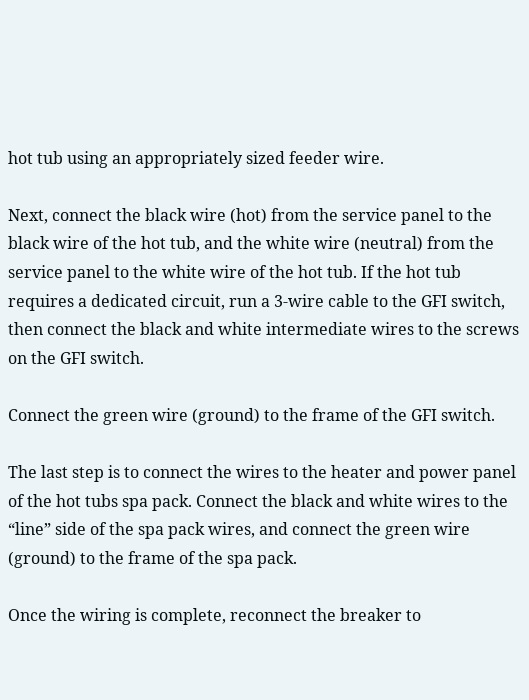hot tub using an appropriately sized feeder wire.

Next, connect the black wire (hot) from the service panel to the black wire of the hot tub, and the white wire (neutral) from the service panel to the white wire of the hot tub. If the hot tub requires a dedicated circuit, run a 3-wire cable to the GFI switch, then connect the black and white intermediate wires to the screws on the GFI switch.

Connect the green wire (ground) to the frame of the GFI switch.

The last step is to connect the wires to the heater and power panel of the hot tubs spa pack. Connect the black and white wires to the “line” side of the spa pack wires, and connect the green wire (ground) to the frame of the spa pack.

Once the wiring is complete, reconnect the breaker to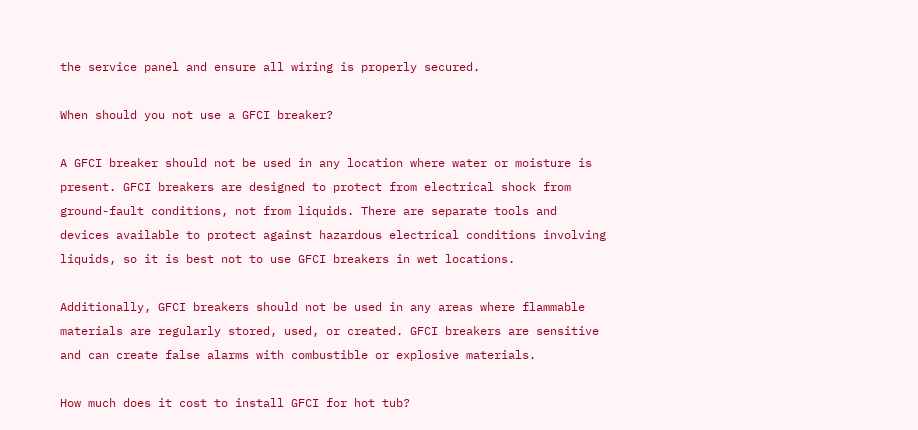the service panel and ensure all wiring is properly secured.

When should you not use a GFCI breaker?

A GFCI breaker should not be used in any location where water or moisture is present. GFCI breakers are designed to protect from electrical shock from ground-fault conditions, not from liquids. There are separate tools and devices available to protect against hazardous electrical conditions involving liquids, so it is best not to use GFCI breakers in wet locations.

Additionally, GFCI breakers should not be used in any areas where flammable materials are regularly stored, used, or created. GFCI breakers are sensitive and can create false alarms with combustible or explosive materials.

How much does it cost to install GFCI for hot tub?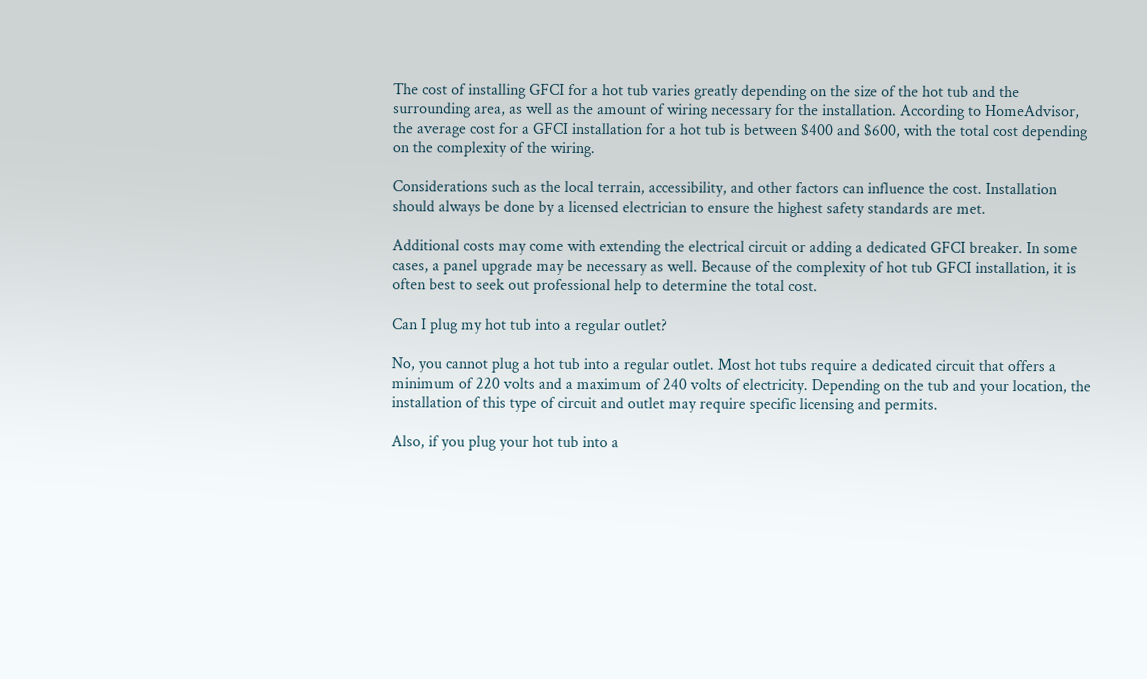The cost of installing GFCI for a hot tub varies greatly depending on the size of the hot tub and the surrounding area, as well as the amount of wiring necessary for the installation. According to HomeAdvisor, the average cost for a GFCI installation for a hot tub is between $400 and $600, with the total cost depending on the complexity of the wiring.

Considerations such as the local terrain, accessibility, and other factors can influence the cost. Installation should always be done by a licensed electrician to ensure the highest safety standards are met.

Additional costs may come with extending the electrical circuit or adding a dedicated GFCI breaker. In some cases, a panel upgrade may be necessary as well. Because of the complexity of hot tub GFCI installation, it is often best to seek out professional help to determine the total cost.

Can I plug my hot tub into a regular outlet?

No, you cannot plug a hot tub into a regular outlet. Most hot tubs require a dedicated circuit that offers a minimum of 220 volts and a maximum of 240 volts of electricity. Depending on the tub and your location, the installation of this type of circuit and outlet may require specific licensing and permits.

Also, if you plug your hot tub into a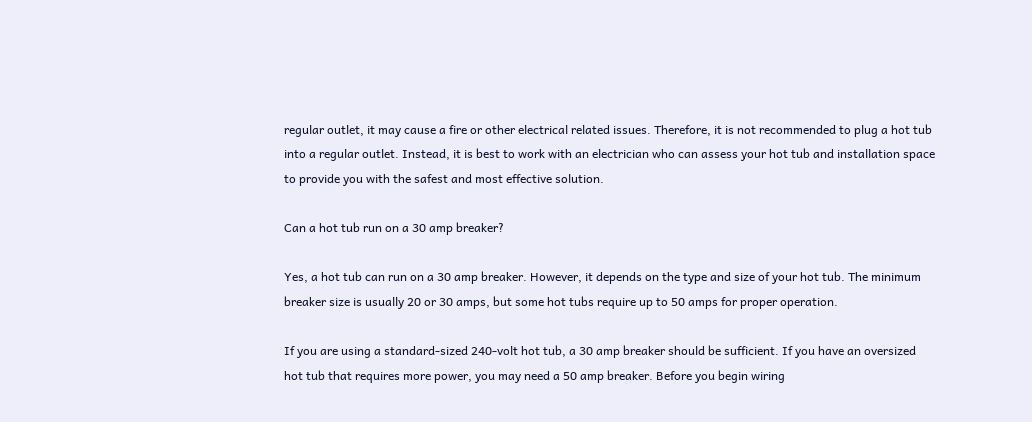regular outlet, it may cause a fire or other electrical related issues. Therefore, it is not recommended to plug a hot tub into a regular outlet. Instead, it is best to work with an electrician who can assess your hot tub and installation space to provide you with the safest and most effective solution.

Can a hot tub run on a 30 amp breaker?

Yes, a hot tub can run on a 30 amp breaker. However, it depends on the type and size of your hot tub. The minimum breaker size is usually 20 or 30 amps, but some hot tubs require up to 50 amps for proper operation.

If you are using a standard-sized 240-volt hot tub, a 30 amp breaker should be sufficient. If you have an oversized hot tub that requires more power, you may need a 50 amp breaker. Before you begin wiring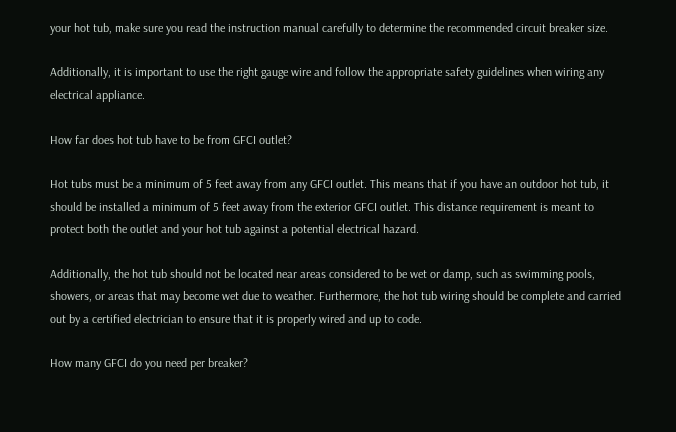your hot tub, make sure you read the instruction manual carefully to determine the recommended circuit breaker size.

Additionally, it is important to use the right gauge wire and follow the appropriate safety guidelines when wiring any electrical appliance.

How far does hot tub have to be from GFCI outlet?

Hot tubs must be a minimum of 5 feet away from any GFCI outlet. This means that if you have an outdoor hot tub, it should be installed a minimum of 5 feet away from the exterior GFCI outlet. This distance requirement is meant to protect both the outlet and your hot tub against a potential electrical hazard.

Additionally, the hot tub should not be located near areas considered to be wet or damp, such as swimming pools, showers, or areas that may become wet due to weather. Furthermore, the hot tub wiring should be complete and carried out by a certified electrician to ensure that it is properly wired and up to code.

How many GFCI do you need per breaker?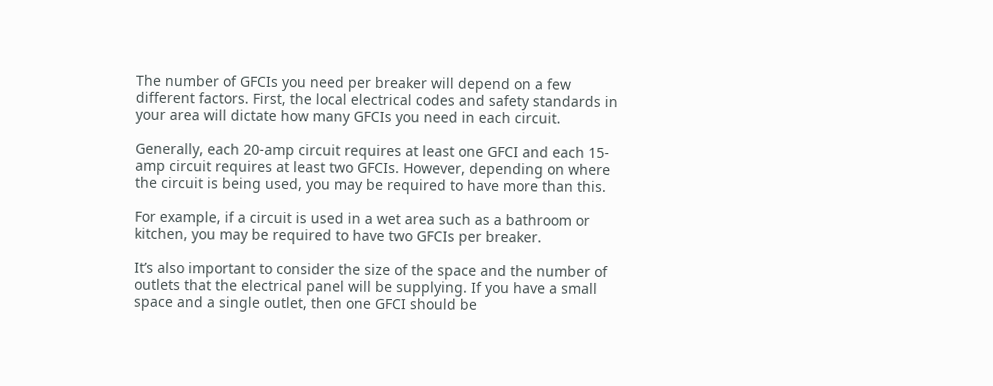The number of GFCIs you need per breaker will depend on a few different factors. First, the local electrical codes and safety standards in your area will dictate how many GFCIs you need in each circuit.

Generally, each 20-amp circuit requires at least one GFCI and each 15-amp circuit requires at least two GFCIs. However, depending on where the circuit is being used, you may be required to have more than this.

For example, if a circuit is used in a wet area such as a bathroom or kitchen, you may be required to have two GFCIs per breaker.

It’s also important to consider the size of the space and the number of outlets that the electrical panel will be supplying. If you have a small space and a single outlet, then one GFCI should be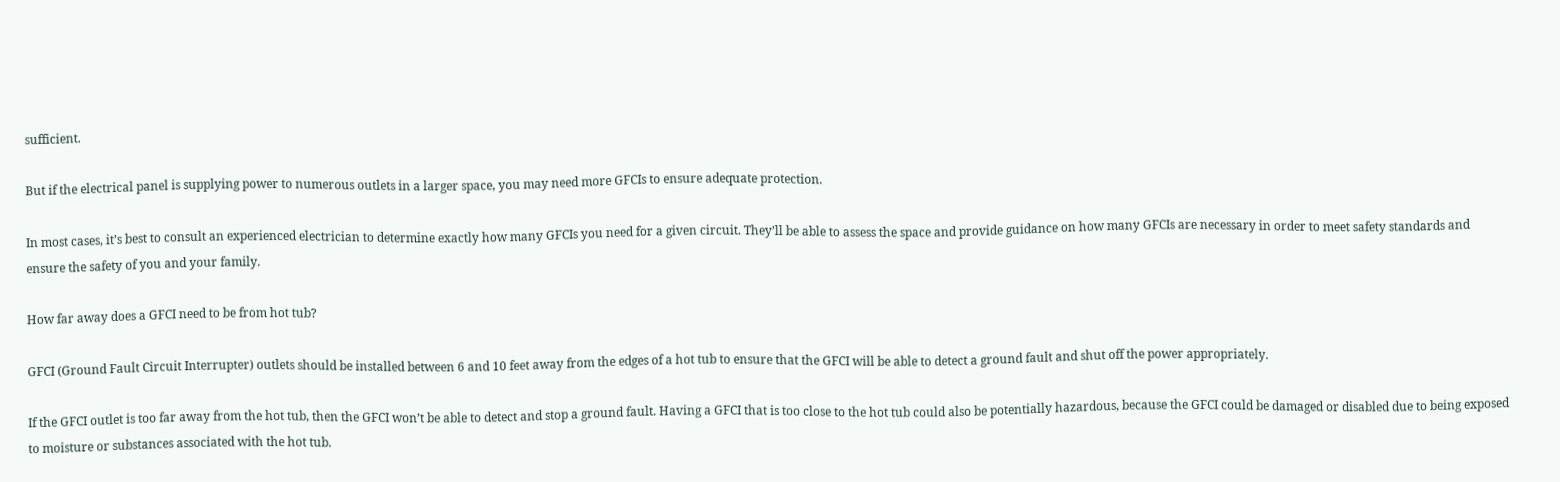sufficient.

But if the electrical panel is supplying power to numerous outlets in a larger space, you may need more GFCIs to ensure adequate protection.

In most cases, it’s best to consult an experienced electrician to determine exactly how many GFCIs you need for a given circuit. They’ll be able to assess the space and provide guidance on how many GFCIs are necessary in order to meet safety standards and ensure the safety of you and your family.

How far away does a GFCI need to be from hot tub?

GFCI (Ground Fault Circuit Interrupter) outlets should be installed between 6 and 10 feet away from the edges of a hot tub to ensure that the GFCI will be able to detect a ground fault and shut off the power appropriately.

If the GFCI outlet is too far away from the hot tub, then the GFCI won’t be able to detect and stop a ground fault. Having a GFCI that is too close to the hot tub could also be potentially hazardous, because the GFCI could be damaged or disabled due to being exposed to moisture or substances associated with the hot tub.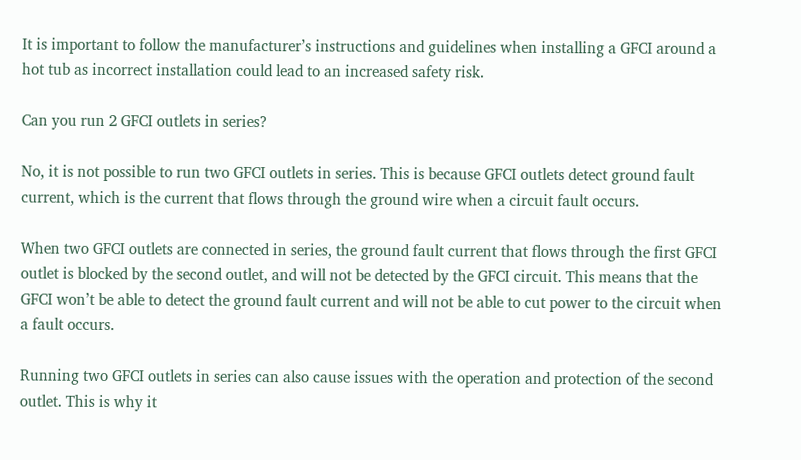It is important to follow the manufacturer’s instructions and guidelines when installing a GFCI around a hot tub as incorrect installation could lead to an increased safety risk.

Can you run 2 GFCI outlets in series?

No, it is not possible to run two GFCI outlets in series. This is because GFCI outlets detect ground fault current, which is the current that flows through the ground wire when a circuit fault occurs.

When two GFCI outlets are connected in series, the ground fault current that flows through the first GFCI outlet is blocked by the second outlet, and will not be detected by the GFCI circuit. This means that the GFCI won’t be able to detect the ground fault current and will not be able to cut power to the circuit when a fault occurs.

Running two GFCI outlets in series can also cause issues with the operation and protection of the second outlet. This is why it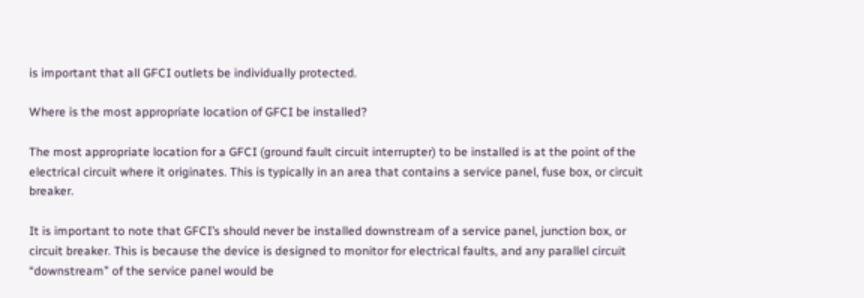is important that all GFCI outlets be individually protected.

Where is the most appropriate location of GFCI be installed?

The most appropriate location for a GFCI (ground fault circuit interrupter) to be installed is at the point of the electrical circuit where it originates. This is typically in an area that contains a service panel, fuse box, or circuit breaker.

It is important to note that GFCI’s should never be installed downstream of a service panel, junction box, or circuit breaker. This is because the device is designed to monitor for electrical faults, and any parallel circuit “downstream” of the service panel would be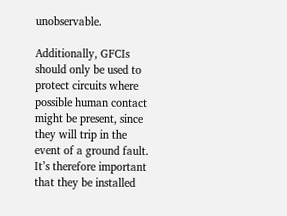unobservable.

Additionally, GFCIs should only be used to protect circuits where possible human contact might be present, since they will trip in the event of a ground fault. It’s therefore important that they be installed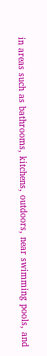in areas such as bathrooms, kitchens, outdoors, near swimming pools, and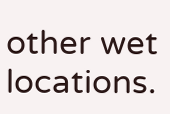other wet locations.